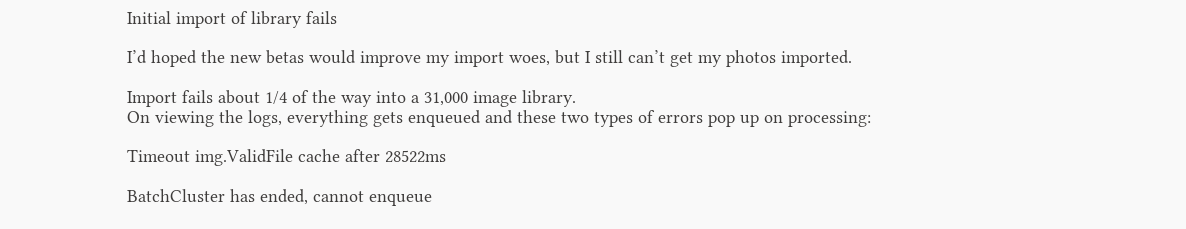Initial import of library fails

I’d hoped the new betas would improve my import woes, but I still can’t get my photos imported.

Import fails about 1/4 of the way into a 31,000 image library.
On viewing the logs, everything gets enqueued and these two types of errors pop up on processing:

Timeout img.ValidFile cache after 28522ms

BatchCluster has ended, cannot enqueue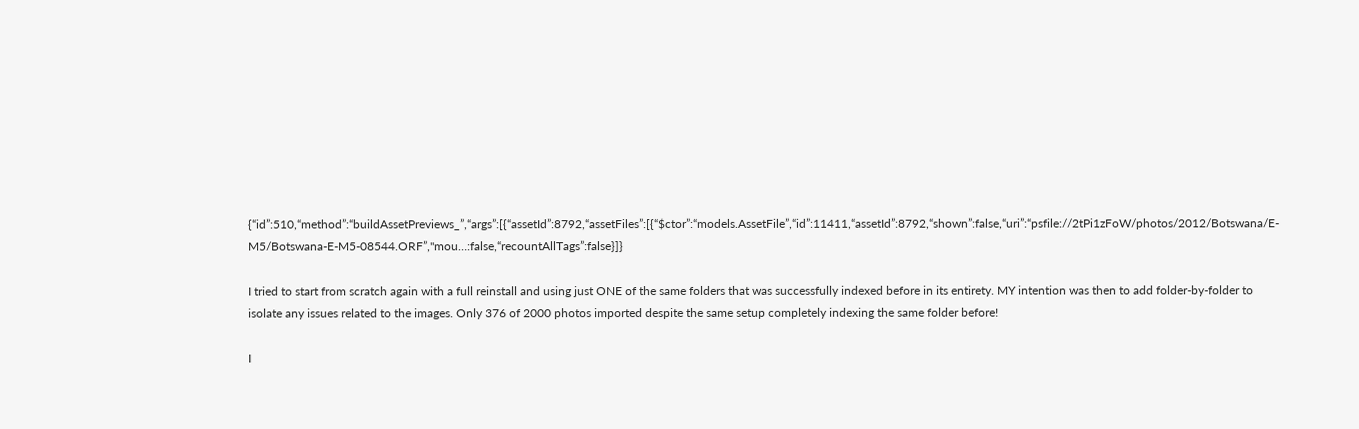{“id”:510,“method”:“buildAssetPreviews_”,“args”:[{“assetId”:8792,“assetFiles”:[{“$ctor”:“models.AssetFile”,“id”:11411,“assetId”:8792,“shown”:false,“uri”:“psfile://2tPi1zFoW/photos/2012/Botswana/E-M5/Botswana-E-M5-08544.ORF”,"mou…:false,“recountAllTags”:false}]}

I tried to start from scratch again with a full reinstall and using just ONE of the same folders that was successfully indexed before in its entirety. MY intention was then to add folder-by-folder to isolate any issues related to the images. Only 376 of 2000 photos imported despite the same setup completely indexing the same folder before!

I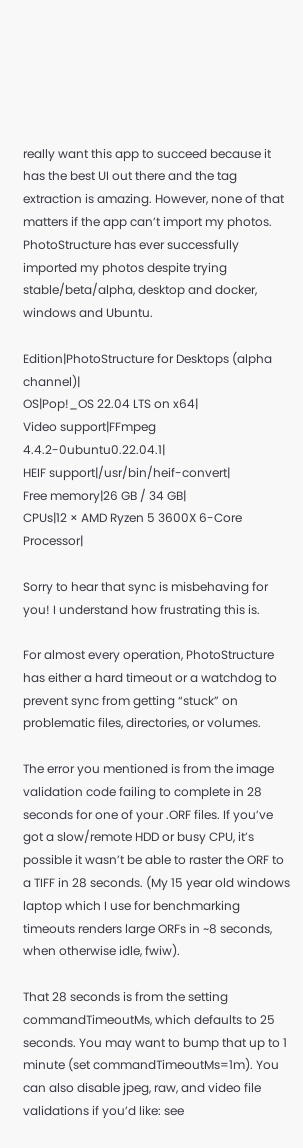really want this app to succeed because it has the best UI out there and the tag extraction is amazing. However, none of that matters if the app can’t import my photos. PhotoStructure has ever successfully imported my photos despite trying stable/beta/alpha, desktop and docker, windows and Ubuntu.

Edition|PhotoStructure for Desktops (alpha channel)|
OS|Pop!_OS 22.04 LTS on x64|
Video support|FFmpeg 4.4.2-0ubuntu0.22.04.1|
HEIF support|/usr/bin/heif-convert|
Free memory|26 GB / 34 GB|
CPUs|12 × AMD Ryzen 5 3600X 6-Core Processor|

Sorry to hear that sync is misbehaving for you! I understand how frustrating this is.

For almost every operation, PhotoStructure has either a hard timeout or a watchdog to prevent sync from getting “stuck” on problematic files, directories, or volumes.

The error you mentioned is from the image validation code failing to complete in 28 seconds for one of your .ORF files. If you’ve got a slow/remote HDD or busy CPU, it’s possible it wasn’t be able to raster the ORF to a TIFF in 28 seconds. (My 15 year old windows laptop which I use for benchmarking timeouts renders large ORFs in ~8 seconds, when otherwise idle, fwiw).

That 28 seconds is from the setting commandTimeoutMs, which defaults to 25 seconds. You may want to bump that up to 1 minute (set commandTimeoutMs=1m). You can also disable jpeg, raw, and video file validations if you’d like: see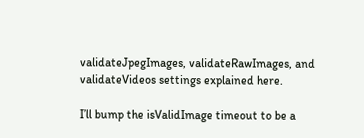validateJpegImages, validateRawImages, and validateVideos settings explained here.

I’ll bump the isValidImage timeout to be a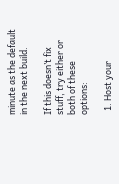minute as the default in the next build.

If this doesn’t fix stuff, try either or both of these options:

  1. Host your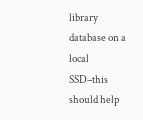library database on a local SSD–this should help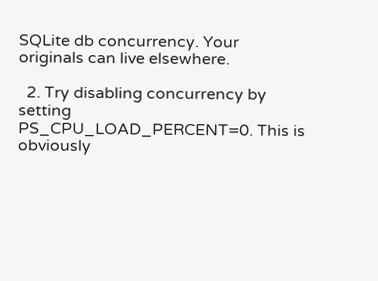SQLite db concurrency. Your originals can live elsewhere.

  2. Try disabling concurrency by setting PS_CPU_LOAD_PERCENT=0. This is obviously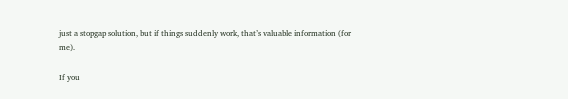just a stopgap solution, but if things suddenly work, that’s valuable information (for me).

If you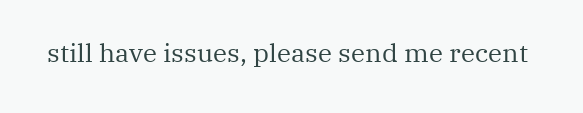still have issues, please send me recent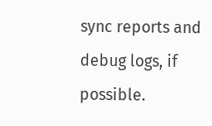sync reports and debug logs, if possible.